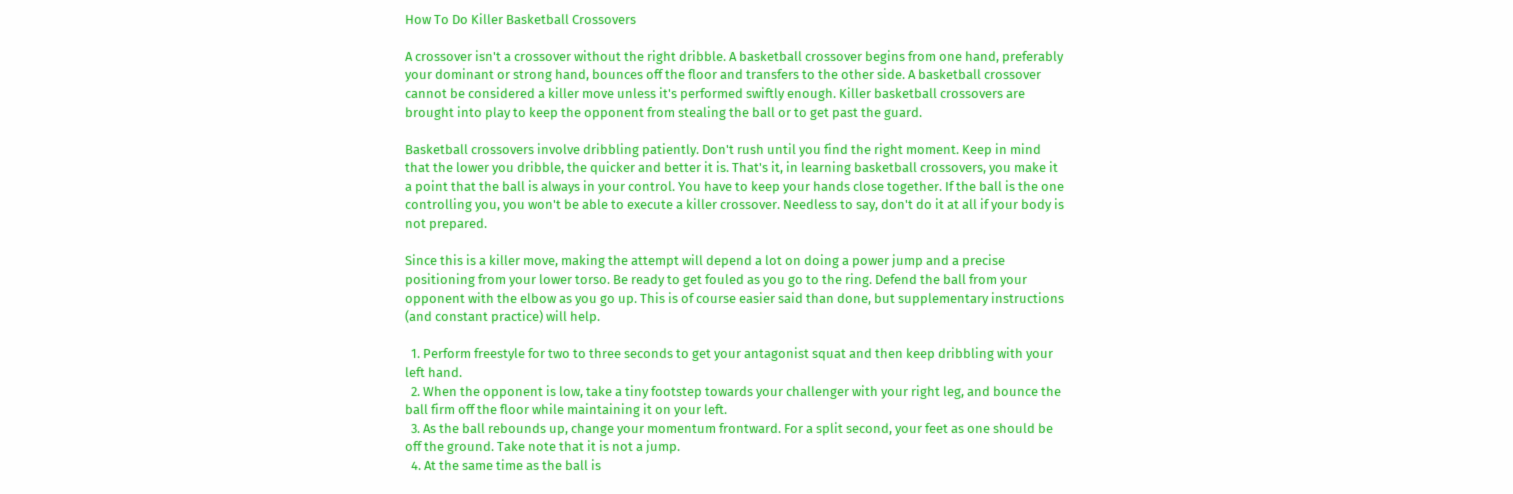How To Do Killer Basketball Crossovers

A crossover isn't a crossover without the right dribble. A basketball crossover begins from one hand, preferably your dominant or strong hand, bounces off the floor and transfers to the other side. A basketball crossover cannot be considered a killer move unless it's performed swiftly enough. Killer basketball crossovers are brought into play to keep the opponent from stealing the ball or to get past the guard.

Basketball crossovers involve dribbling patiently. Don't rush until you find the right moment. Keep in mind that the lower you dribble, the quicker and better it is. That's it, in learning basketball crossovers, you make it a point that the ball is always in your control. You have to keep your hands close together. If the ball is the one controlling you, you won't be able to execute a killer crossover. Needless to say, don't do it at all if your body is not prepared.

Since this is a killer move, making the attempt will depend a lot on doing a power jump and a precise positioning from your lower torso. Be ready to get fouled as you go to the ring. Defend the ball from your opponent with the elbow as you go up. This is of course easier said than done, but supplementary instructions (and constant practice) will help.

  1. Perform freestyle for two to three seconds to get your antagonist squat and then keep dribbling with your left hand.
  2. When the opponent is low, take a tiny footstep towards your challenger with your right leg, and bounce the ball firm off the floor while maintaining it on your left.
  3. As the ball rebounds up, change your momentum frontward. For a split second, your feet as one should be off the ground. Take note that it is not a jump.
  4. At the same time as the ball is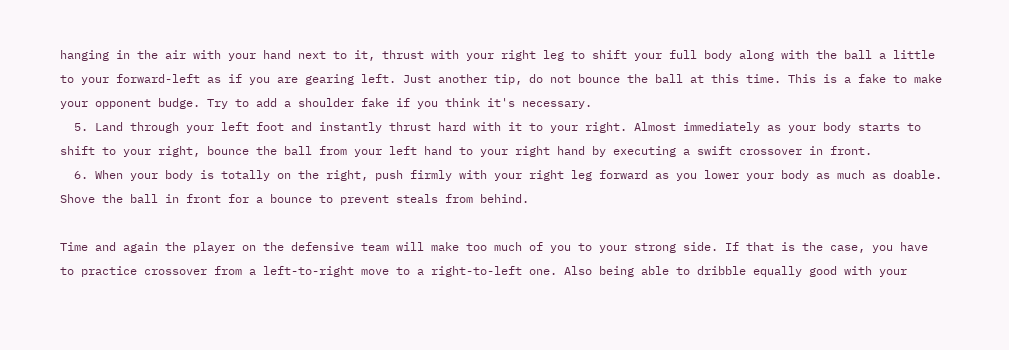hanging in the air with your hand next to it, thrust with your right leg to shift your full body along with the ball a little to your forward-left as if you are gearing left. Just another tip, do not bounce the ball at this time. This is a fake to make your opponent budge. Try to add a shoulder fake if you think it's necessary.
  5. Land through your left foot and instantly thrust hard with it to your right. Almost immediately as your body starts to shift to your right, bounce the ball from your left hand to your right hand by executing a swift crossover in front.
  6. When your body is totally on the right, push firmly with your right leg forward as you lower your body as much as doable. Shove the ball in front for a bounce to prevent steals from behind.

Time and again the player on the defensive team will make too much of you to your strong side. If that is the case, you have to practice crossover from a left-to-right move to a right-to-left one. Also being able to dribble equally good with your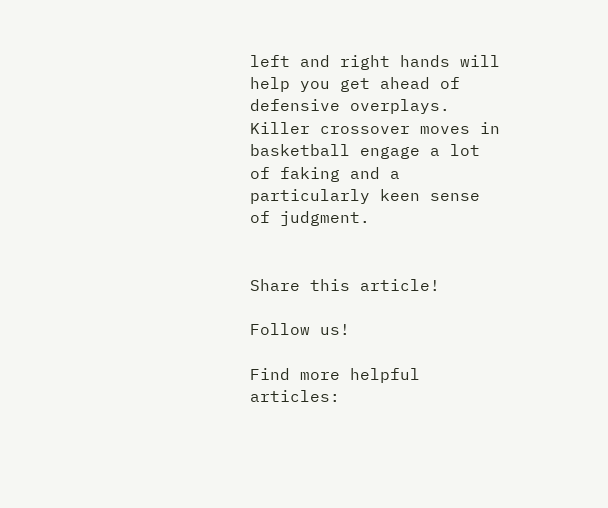left and right hands will help you get ahead of defensive overplays. Killer crossover moves in basketball engage a lot of faking and a particularly keen sense of judgment.


Share this article!

Follow us!

Find more helpful articles: